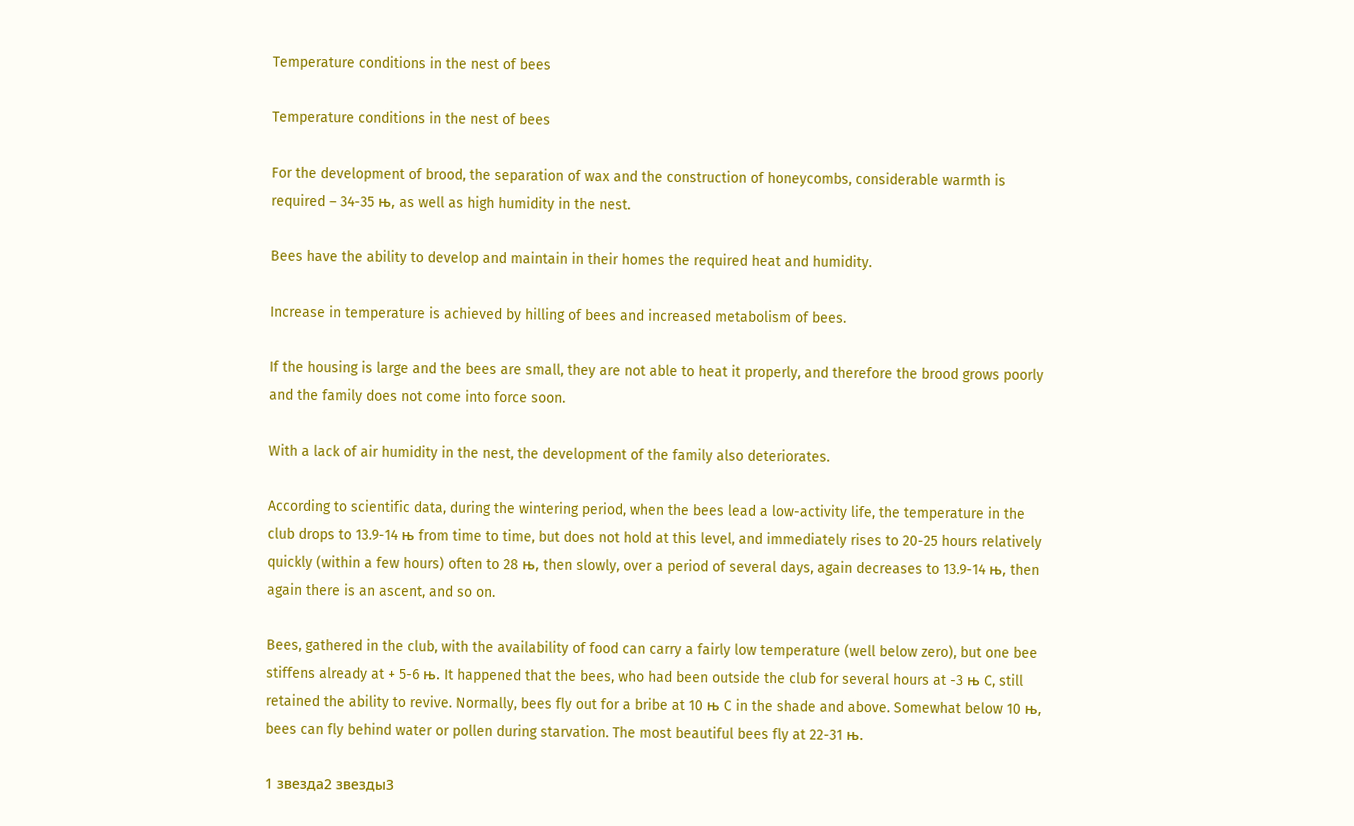Temperature conditions in the nest of bees

Temperature conditions in the nest of bees

For the development of brood, the separation of wax and the construction of honeycombs, considerable warmth is required – 34-35 њ, as well as high humidity in the nest.

Bees have the ability to develop and maintain in their homes the required heat and humidity.

Increase in temperature is achieved by hilling of bees and increased metabolism of bees.

If the housing is large and the bees are small, they are not able to heat it properly, and therefore the brood grows poorly and the family does not come into force soon.

With a lack of air humidity in the nest, the development of the family also deteriorates.

According to scientific data, during the wintering period, when the bees lead a low-activity life, the temperature in the club drops to 13.9-14 њ from time to time, but does not hold at this level, and immediately rises to 20-25 hours relatively quickly (within a few hours) often to 28 њ, then slowly, over a period of several days, again decreases to 13.9-14 њ, then again there is an ascent, and so on.

Bees, gathered in the club, with the availability of food can carry a fairly low temperature (well below zero), but one bee stiffens already at + 5-6 њ. It happened that the bees, who had been outside the club for several hours at -3 њ C, still retained the ability to revive. Normally, bees fly out for a bribe at 10 њ C in the shade and above. Somewhat below 10 њ, bees can fly behind water or pollen during starvation. The most beautiful bees fly at 22-31 њ.

1 звезда2 звезды3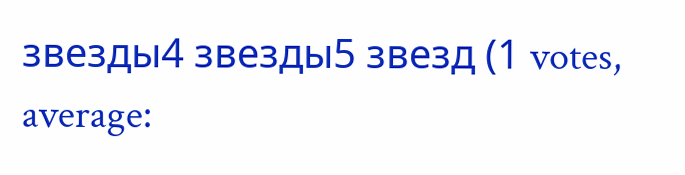звезды4 звезды5 звезд (1 votes, average: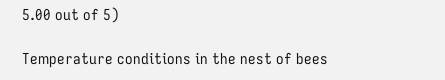5.00 out of 5)

Temperature conditions in the nest of bees